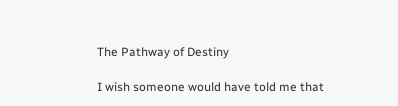The Pathway of Destiny

I wish someone would have told me that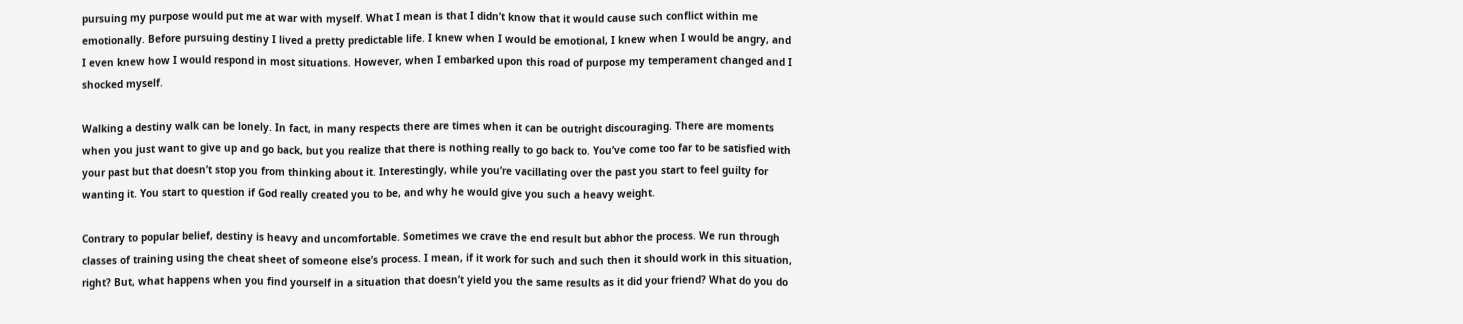pursuing my purpose would put me at war with myself. What I mean is that I didn’t know that it would cause such conflict within me emotionally. Before pursuing destiny I lived a pretty predictable life. I knew when I would be emotional, I knew when I would be angry, and I even knew how I would respond in most situations. However, when I embarked upon this road of purpose my temperament changed and I shocked myself.

Walking a destiny walk can be lonely. In fact, in many respects there are times when it can be outright discouraging. There are moments when you just want to give up and go back, but you realize that there is nothing really to go back to. You’ve come too far to be satisfied with your past but that doesn’t stop you from thinking about it. Interestingly, while you’re vacillating over the past you start to feel guilty for wanting it. You start to question if God really created you to be, and why he would give you such a heavy weight.

Contrary to popular belief, destiny is heavy and uncomfortable. Sometimes we crave the end result but abhor the process. We run through classes of training using the cheat sheet of someone else’s process. I mean, if it work for such and such then it should work in this situation, right? But, what happens when you find yourself in a situation that doesn’t yield you the same results as it did your friend? What do you do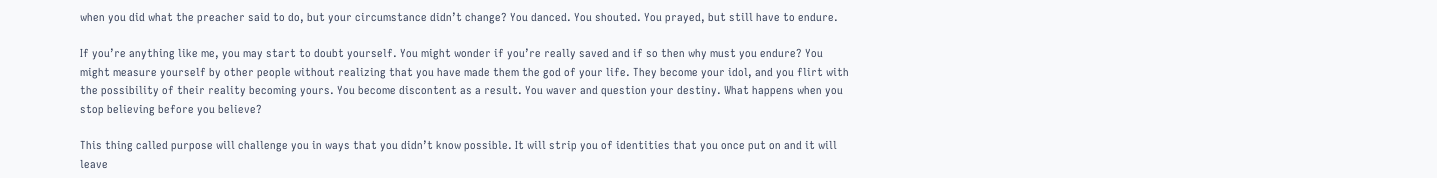when you did what the preacher said to do, but your circumstance didn’t change? You danced. You shouted. You prayed, but still have to endure.

If you’re anything like me, you may start to doubt yourself. You might wonder if you’re really saved and if so then why must you endure? You might measure yourself by other people without realizing that you have made them the god of your life. They become your idol, and you flirt with the possibility of their reality becoming yours. You become discontent as a result. You waver and question your destiny. What happens when you stop believing before you believe?

This thing called purpose will challenge you in ways that you didn’t know possible. It will strip you of identities that you once put on and it will leave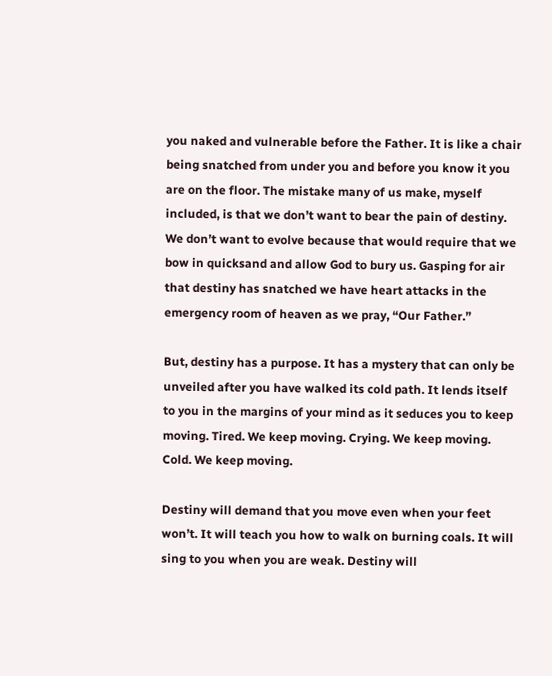you naked and vulnerable before the Father. It is like a chair being snatched from under you and before you know it you are on the floor. The mistake many of us make, myself included, is that we don’t want to bear the pain of destiny. We don’t want to evolve because that would require that we bow in quicksand and allow God to bury us. Gasping for air that destiny has snatched we have heart attacks in the emergency room of heaven as we pray, “Our Father.”

But, destiny has a purpose. It has a mystery that can only be unveiled after you have walked its cold path. It lends itself to you in the margins of your mind as it seduces you to keep moving. Tired. We keep moving. Crying. We keep moving. Cold. We keep moving.

Destiny will demand that you move even when your feet won’t. It will teach you how to walk on burning coals. It will sing to you when you are weak. Destiny will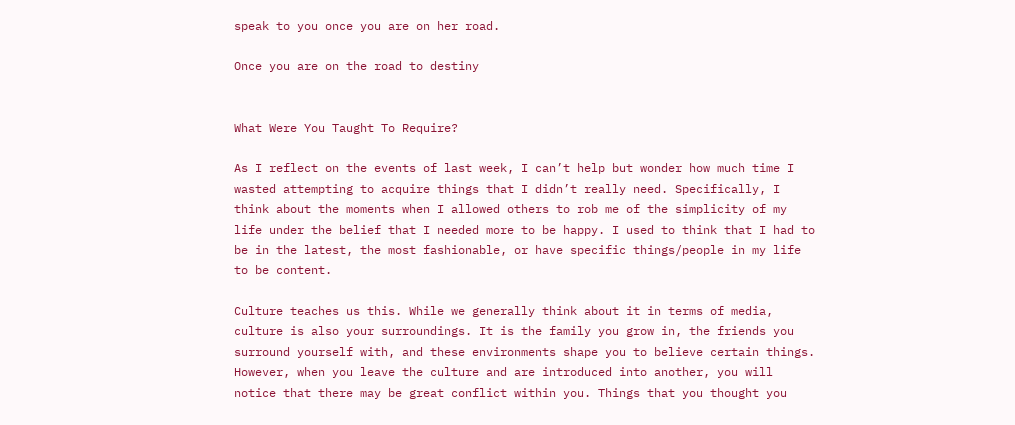speak to you once you are on her road.

Once you are on the road to destiny


What Were You Taught To Require?

As I reflect on the events of last week, I can’t help but wonder how much time I wasted attempting to acquire things that I didn’t really need. Specifically, I think about the moments when I allowed others to rob me of the simplicity of my life under the belief that I needed more to be happy. I used to think that I had to be in the latest, the most fashionable, or have specific things/people in my life to be content.

Culture teaches us this. While we generally think about it in terms of media, culture is also your surroundings. It is the family you grow in, the friends you surround yourself with, and these environments shape you to believe certain things. However, when you leave the culture and are introduced into another, you will notice that there may be great conflict within you. Things that you thought you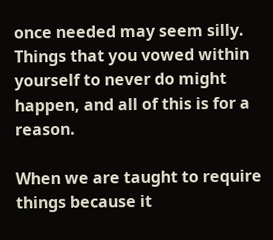once needed may seem silly. Things that you vowed within yourself to never do might happen, and all of this is for a reason.

When we are taught to require things because it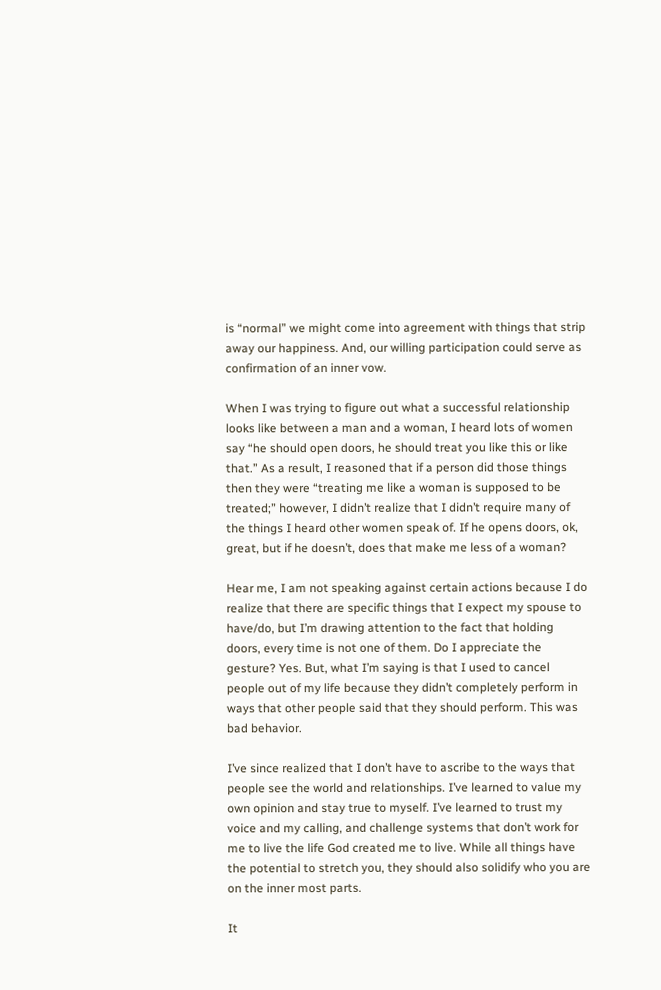is “normal” we might come into agreement with things that strip away our happiness. And, our willing participation could serve as confirmation of an inner vow.

When I was trying to figure out what a successful relationship looks like between a man and a woman, I heard lots of women say “he should open doors, he should treat you like this or like that.” As a result, I reasoned that if a person did those things then they were “treating me like a woman is supposed to be treated;” however, I didn’t realize that I didn’t require many of the things I heard other women speak of. If he opens doors, ok, great, but if he doesn’t, does that make me less of a woman?

Hear me, I am not speaking against certain actions because I do realize that there are specific things that I expect my spouse to have/do, but I’m drawing attention to the fact that holding doors, every time is not one of them. Do I appreciate the gesture? Yes. But, what I’m saying is that I used to cancel people out of my life because they didn’t completely perform in ways that other people said that they should perform. This was bad behavior.

I’ve since realized that I don’t have to ascribe to the ways that people see the world and relationships. I’ve learned to value my own opinion and stay true to myself. I’ve learned to trust my voice and my calling, and challenge systems that don’t work for me to live the life God created me to live. While all things have the potential to stretch you, they should also solidify who you are on the inner most parts.

It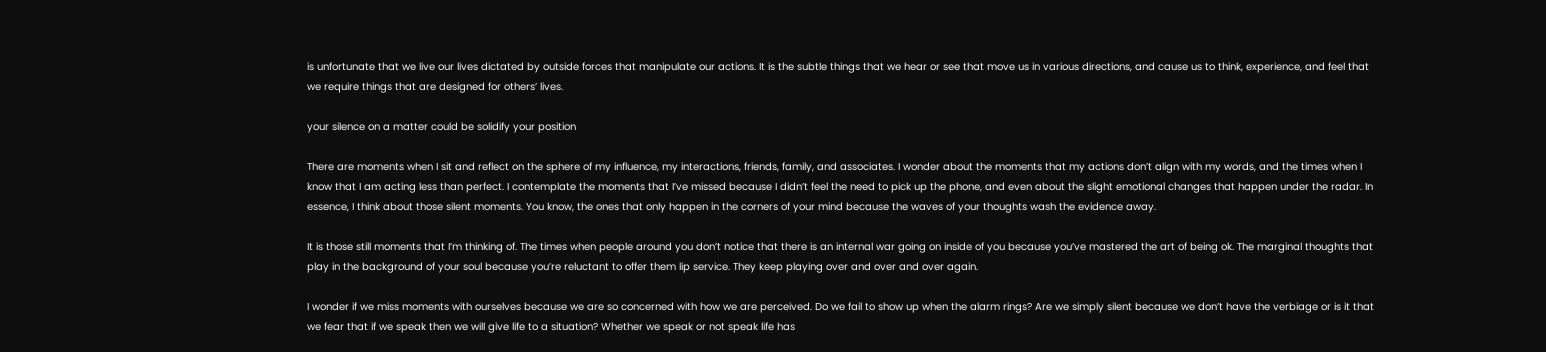is unfortunate that we live our lives dictated by outside forces that manipulate our actions. It is the subtle things that we hear or see that move us in various directions, and cause us to think, experience, and feel that we require things that are designed for others’ lives.

your silence on a matter could be solidify your position

There are moments when I sit and reflect on the sphere of my influence, my interactions, friends, family, and associates. I wonder about the moments that my actions don’t align with my words, and the times when I know that I am acting less than perfect. I contemplate the moments that I’ve missed because I didn’t feel the need to pick up the phone, and even about the slight emotional changes that happen under the radar. In essence, I think about those silent moments. You know, the ones that only happen in the corners of your mind because the waves of your thoughts wash the evidence away.

It is those still moments that I’m thinking of. The times when people around you don’t notice that there is an internal war going on inside of you because you’ve mastered the art of being ok. The marginal thoughts that play in the background of your soul because you’re reluctant to offer them lip service. They keep playing over and over and over again.

I wonder if we miss moments with ourselves because we are so concerned with how we are perceived. Do we fail to show up when the alarm rings? Are we simply silent because we don’t have the verbiage or is it that we fear that if we speak then we will give life to a situation? Whether we speak or not speak life has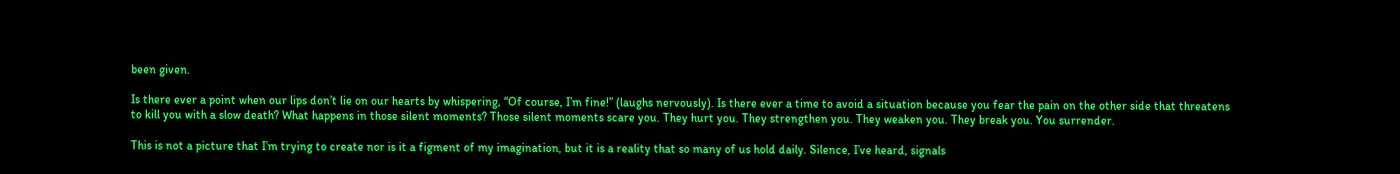been given.

Is there ever a point when our lips don’t lie on our hearts by whispering, “Of course, I’m fine!” (laughs nervously). Is there ever a time to avoid a situation because you fear the pain on the other side that threatens to kill you with a slow death? What happens in those silent moments? Those silent moments scare you. They hurt you. They strengthen you. They weaken you. They break you. You surrender.

This is not a picture that I’m trying to create nor is it a figment of my imagination, but it is a reality that so many of us hold daily. Silence, I’ve heard, signals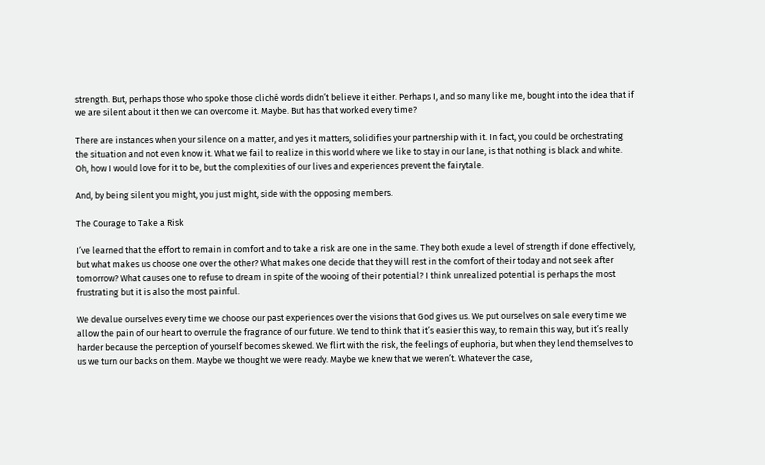strength. But, perhaps those who spoke those cliché words didn’t believe it either. Perhaps I, and so many like me, bought into the idea that if we are silent about it then we can overcome it. Maybe. But has that worked every time?

There are instances when your silence on a matter, and yes it matters, solidifies your partnership with it. In fact, you could be orchestrating the situation and not even know it. What we fail to realize in this world where we like to stay in our lane, is that nothing is black and white. Oh, how I would love for it to be, but the complexities of our lives and experiences prevent the fairytale.

And, by being silent you might, you just might, side with the opposing members.

The Courage to Take a Risk

I’ve learned that the effort to remain in comfort and to take a risk are one in the same. They both exude a level of strength if done effectively, but what makes us choose one over the other? What makes one decide that they will rest in the comfort of their today and not seek after tomorrow? What causes one to refuse to dream in spite of the wooing of their potential? I think unrealized potential is perhaps the most frustrating but it is also the most painful.

We devalue ourselves every time we choose our past experiences over the visions that God gives us. We put ourselves on sale every time we allow the pain of our heart to overrule the fragrance of our future. We tend to think that it’s easier this way, to remain this way, but it’s really harder because the perception of yourself becomes skewed. We flirt with the risk, the feelings of euphoria, but when they lend themselves to us we turn our backs on them. Maybe we thought we were ready. Maybe we knew that we weren’t. Whatever the case,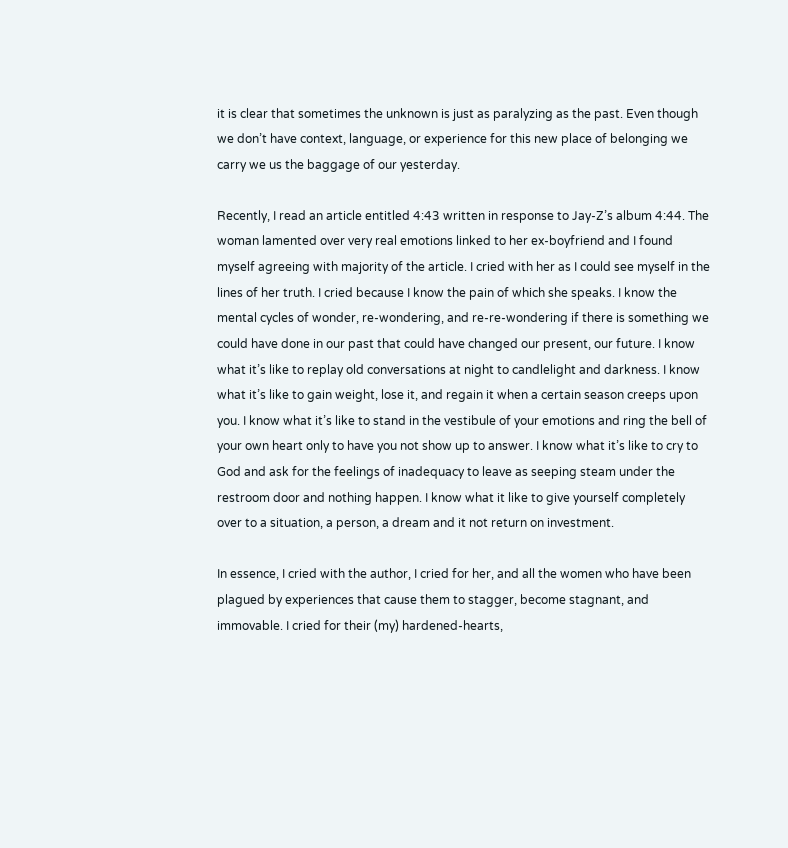it is clear that sometimes the unknown is just as paralyzing as the past. Even though we don’t have context, language, or experience for this new place of belonging we carry we us the baggage of our yesterday.

Recently, I read an article entitled 4:43 written in response to Jay-Z’s album 4:44. The woman lamented over very real emotions linked to her ex-boyfriend and I found myself agreeing with majority of the article. I cried with her as I could see myself in the lines of her truth. I cried because I know the pain of which she speaks. I know the mental cycles of wonder, re-wondering, and re-re-wondering if there is something we could have done in our past that could have changed our present, our future. I know what it’s like to replay old conversations at night to candlelight and darkness. I know what it’s like to gain weight, lose it, and regain it when a certain season creeps upon you. I know what it’s like to stand in the vestibule of your emotions and ring the bell of your own heart only to have you not show up to answer. I know what it’s like to cry to God and ask for the feelings of inadequacy to leave as seeping steam under the restroom door and nothing happen. I know what it like to give yourself completely over to a situation, a person, a dream and it not return on investment.

In essence, I cried with the author, I cried for her, and all the women who have been plagued by experiences that cause them to stagger, become stagnant, and immovable. I cried for their (my) hardened-hearts,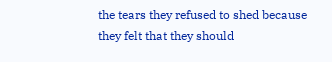the tears they refused to shed because they felt that they should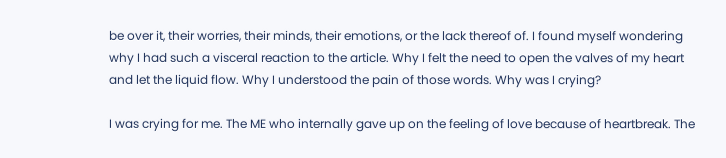be over it, their worries, their minds, their emotions, or the lack thereof of. I found myself wondering why I had such a visceral reaction to the article. Why I felt the need to open the valves of my heart and let the liquid flow. Why I understood the pain of those words. Why was I crying?

I was crying for me. The ME who internally gave up on the feeling of love because of heartbreak. The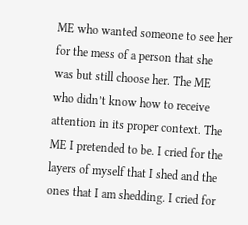ME who wanted someone to see her for the mess of a person that she was but still choose her. The ME who didn’t know how to receive attention in its proper context. The ME I pretended to be. I cried for the layers of myself that I shed and the ones that I am shedding. I cried for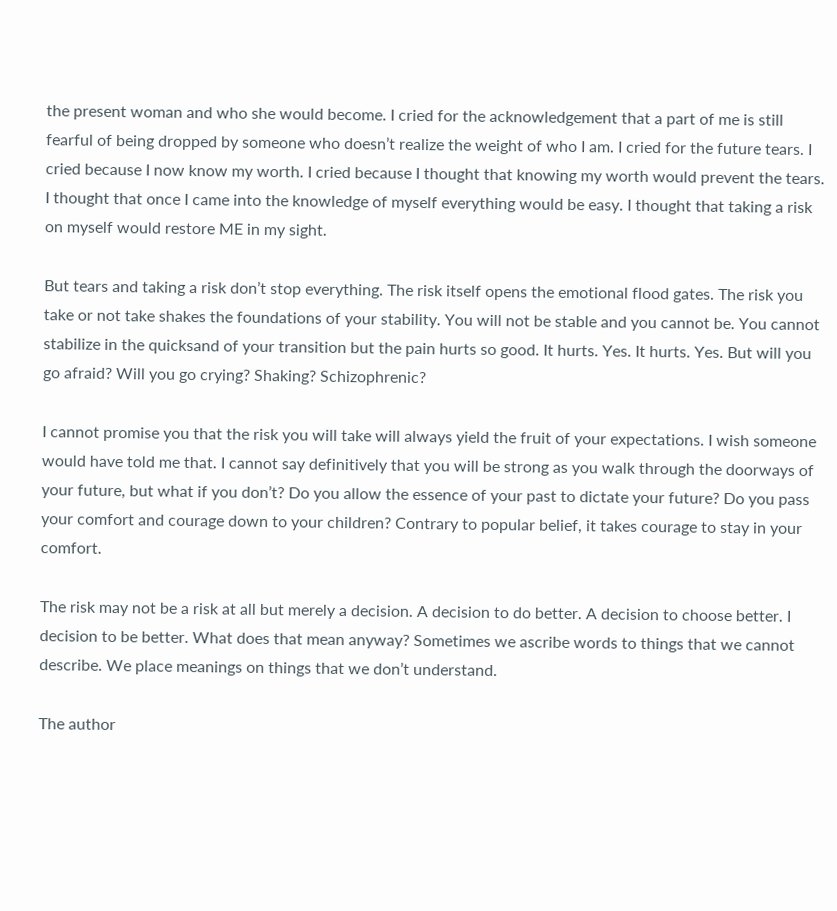the present woman and who she would become. I cried for the acknowledgement that a part of me is still fearful of being dropped by someone who doesn’t realize the weight of who I am. I cried for the future tears. I cried because I now know my worth. I cried because I thought that knowing my worth would prevent the tears. I thought that once I came into the knowledge of myself everything would be easy. I thought that taking a risk on myself would restore ME in my sight.

But tears and taking a risk don’t stop everything. The risk itself opens the emotional flood gates. The risk you take or not take shakes the foundations of your stability. You will not be stable and you cannot be. You cannot stabilize in the quicksand of your transition but the pain hurts so good. It hurts. Yes. It hurts. Yes. But will you go afraid? Will you go crying? Shaking? Schizophrenic?

I cannot promise you that the risk you will take will always yield the fruit of your expectations. I wish someone would have told me that. I cannot say definitively that you will be strong as you walk through the doorways of your future, but what if you don’t? Do you allow the essence of your past to dictate your future? Do you pass your comfort and courage down to your children? Contrary to popular belief, it takes courage to stay in your comfort.

The risk may not be a risk at all but merely a decision. A decision to do better. A decision to choose better. I decision to be better. What does that mean anyway? Sometimes we ascribe words to things that we cannot describe. We place meanings on things that we don’t understand.

The author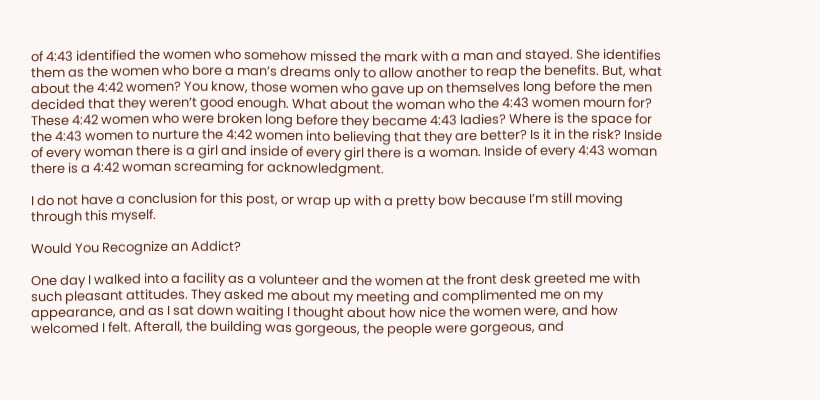of 4:43 identified the women who somehow missed the mark with a man and stayed. She identifies them as the women who bore a man’s dreams only to allow another to reap the benefits. But, what about the 4:42 women? You know, those women who gave up on themselves long before the men decided that they weren’t good enough. What about the woman who the 4:43 women mourn for? These 4:42 women who were broken long before they became 4:43 ladies? Where is the space for the 4:43 women to nurture the 4:42 women into believing that they are better? Is it in the risk? Inside of every woman there is a girl and inside of every girl there is a woman. Inside of every 4:43 woman there is a 4:42 woman screaming for acknowledgment.

I do not have a conclusion for this post, or wrap up with a pretty bow because I’m still moving through this myself.

Would You Recognize an Addict?

One day I walked into a facility as a volunteer and the women at the front desk greeted me with such pleasant attitudes. They asked me about my meeting and complimented me on my appearance, and as I sat down waiting I thought about how nice the women were, and how welcomed I felt. Afterall, the building was gorgeous, the people were gorgeous, and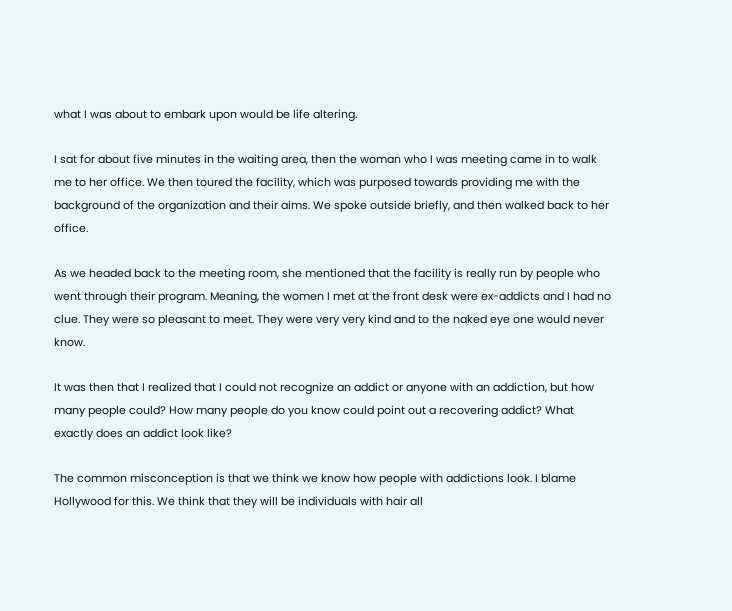what I was about to embark upon would be life altering.

I sat for about five minutes in the waiting area, then the woman who I was meeting came in to walk me to her office. We then toured the facility, which was purposed towards providing me with the background of the organization and their aims. We spoke outside briefly, and then walked back to her office.

As we headed back to the meeting room, she mentioned that the facility is really run by people who went through their program. Meaning, the women I met at the front desk were ex-addicts and I had no clue. They were so pleasant to meet. They were very very kind and to the naked eye one would never know.

It was then that I realized that I could not recognize an addict or anyone with an addiction, but how many people could? How many people do you know could point out a recovering addict? What exactly does an addict look like?

The common misconception is that we think we know how people with addictions look. I blame Hollywood for this. We think that they will be individuals with hair all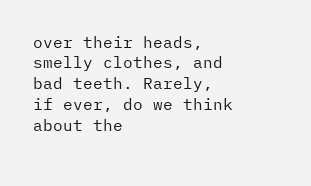over their heads, smelly clothes, and bad teeth. Rarely, if ever, do we think about the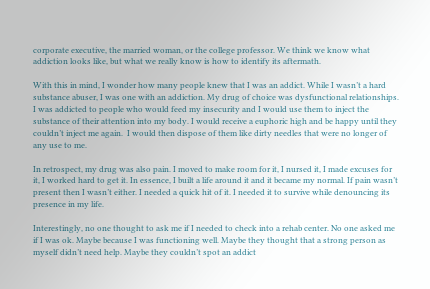corporate executive, the married woman, or the college professor. We think we know what addiction looks like, but what we really know is how to identify its aftermath.

With this in mind, I wonder how many people knew that I was an addict. While I wasn’t a hard substance abuser, I was one with an addiction. My drug of choice was dysfunctional relationships. I was addicted to people who would feed my insecurity and I would use them to inject the substance of their attention into my body. I would receive a euphoric high and be happy until they couldn’t inject me again.  I would then dispose of them like dirty needles that were no longer of any use to me.

In retrospect, my drug was also pain. I moved to make room for it, I nursed it, I made excuses for it, I worked hard to get it. In essence, I built a life around it and it became my normal. If pain wasn’t present then I wasn’t either. I needed a quick hit of it. I needed it to survive while denouncing its presence in my life.

Interestingly, no one thought to ask me if I needed to check into a rehab center. No one asked me if I was ok. Maybe because I was functioning well. Maybe they thought that a strong person as myself didn’t need help. Maybe they couldn’t spot an addict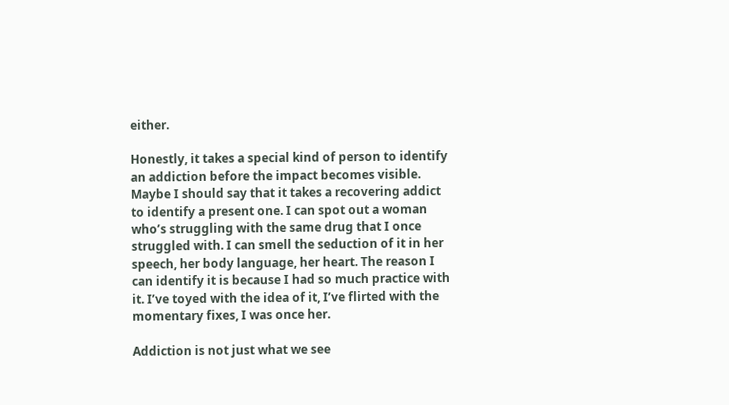either.

Honestly, it takes a special kind of person to identify an addiction before the impact becomes visible. Maybe I should say that it takes a recovering addict to identify a present one. I can spot out a woman who’s struggling with the same drug that I once struggled with. I can smell the seduction of it in her speech, her body language, her heart. The reason I can identify it is because I had so much practice with it. I’ve toyed with the idea of it, I’ve flirted with the momentary fixes, I was once her.

Addiction is not just what we see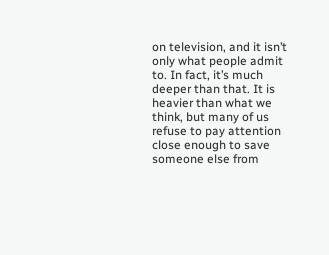on television, and it isn’t only what people admit to. In fact, it’s much deeper than that. It is heavier than what we think, but many of us refuse to pay attention close enough to save someone else from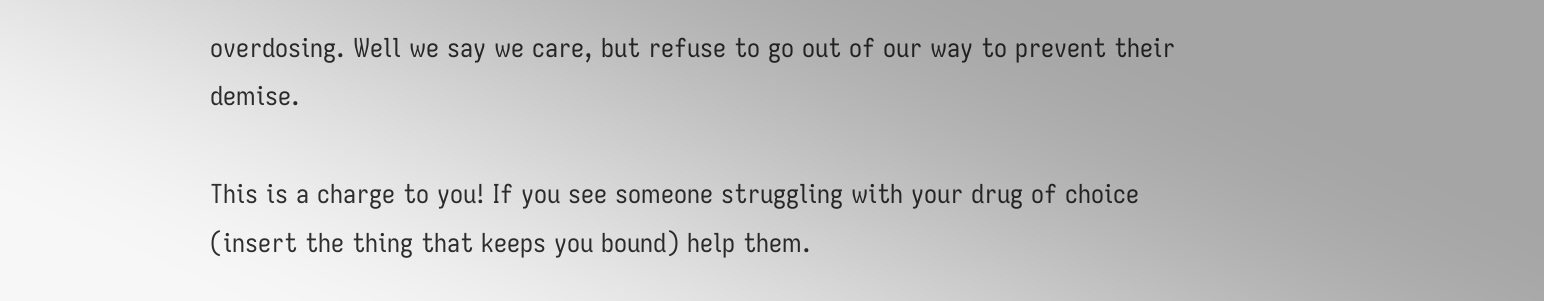overdosing. Well we say we care, but refuse to go out of our way to prevent their demise.

This is a charge to you! If you see someone struggling with your drug of choice (insert the thing that keeps you bound) help them.